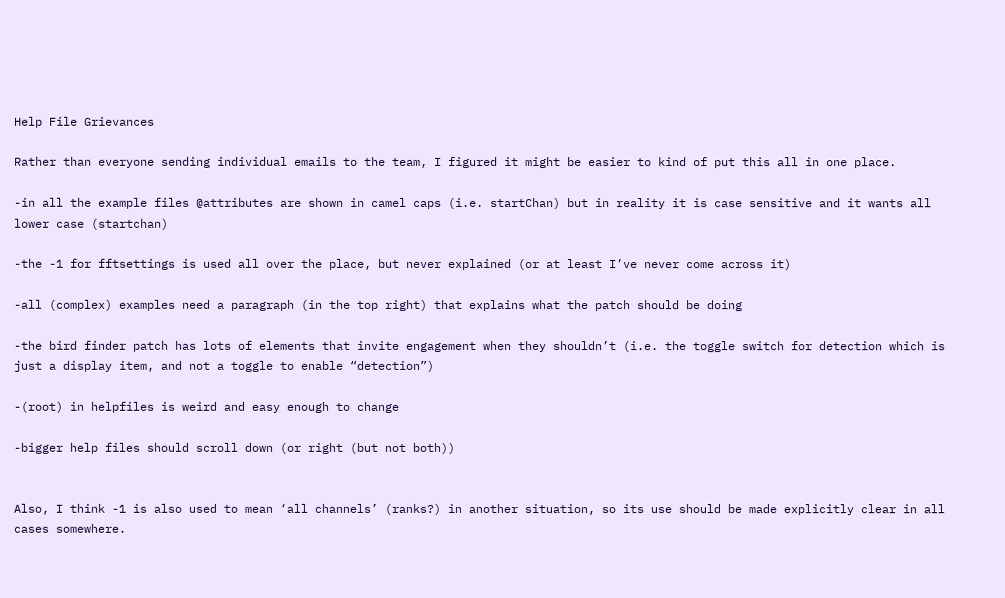Help File Grievances

Rather than everyone sending individual emails to the team, I figured it might be easier to kind of put this all in one place.

-in all the example files @attributes are shown in camel caps (i.e. startChan) but in reality it is case sensitive and it wants all lower case (startchan)

-the -1 for fftsettings is used all over the place, but never explained (or at least I’ve never come across it)

-all (complex) examples need a paragraph (in the top right) that explains what the patch should be doing

-the bird finder patch has lots of elements that invite engagement when they shouldn’t (i.e. the toggle switch for detection which is just a display item, and not a toggle to enable “detection”)

-(root) in helpfiles is weird and easy enough to change

-bigger help files should scroll down (or right (but not both))


Also, I think -1 is also used to mean ‘all channels’ (ranks?) in another situation, so its use should be made explicitly clear in all cases somewhere.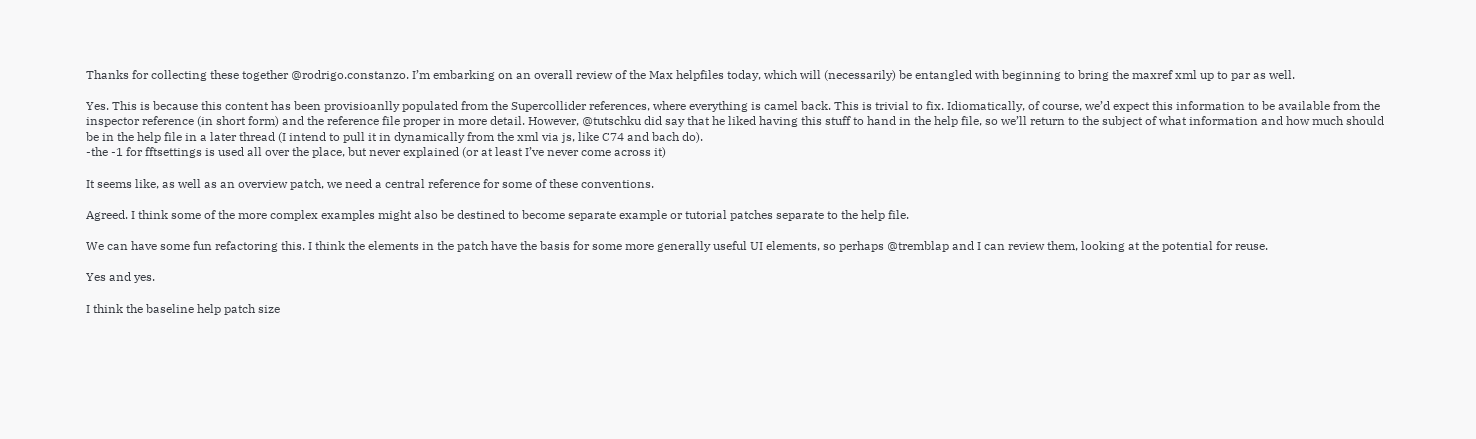Thanks for collecting these together @rodrigo.constanzo. I’m embarking on an overall review of the Max helpfiles today, which will (necessarily) be entangled with beginning to bring the maxref xml up to par as well.

Yes. This is because this content has been provisioanlly populated from the Supercollider references, where everything is camel back. This is trivial to fix. Idiomatically, of course, we’d expect this information to be available from the inspector reference (in short form) and the reference file proper in more detail. However, @tutschku did say that he liked having this stuff to hand in the help file, so we’ll return to the subject of what information and how much should be in the help file in a later thread (I intend to pull it in dynamically from the xml via js, like C74 and bach do).
-the -1 for fftsettings is used all over the place, but never explained (or at least I’ve never come across it)

It seems like, as well as an overview patch, we need a central reference for some of these conventions.

Agreed. I think some of the more complex examples might also be destined to become separate example or tutorial patches separate to the help file.

We can have some fun refactoring this. I think the elements in the patch have the basis for some more generally useful UI elements, so perhaps @tremblap and I can review them, looking at the potential for reuse.

Yes and yes.

I think the baseline help patch size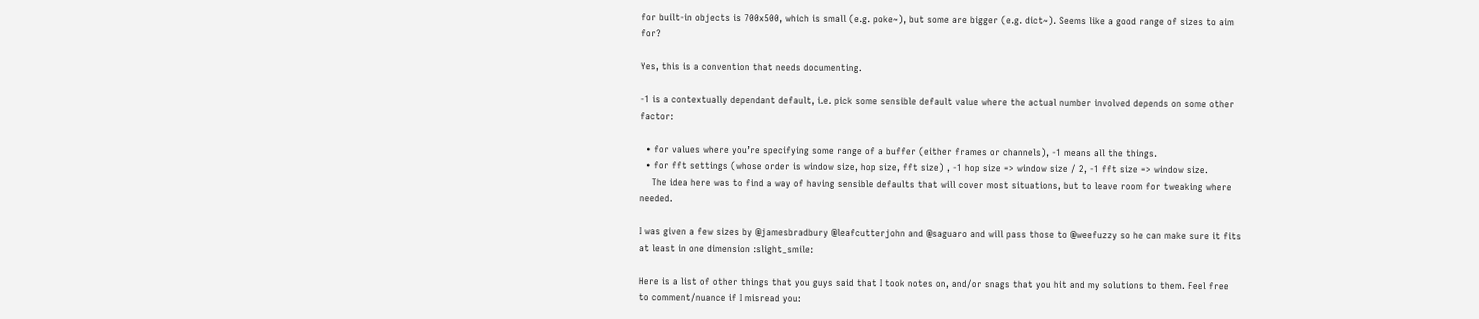for built-in objects is 700x500, which is small (e.g. poke~), but some are bigger (e.g. dict~). Seems like a good range of sizes to aim for?

Yes, this is a convention that needs documenting.

-1 is a contextually dependant default, i.e. pick some sensible default value where the actual number involved depends on some other factor:

  • for values where you’re specifying some range of a buffer (either frames or channels), -1 means all the things.
  • for fft settings (whose order is window size, hop size, fft size) , -1 hop size => window size / 2, -1 fft size => window size.
    The idea here was to find a way of having sensible defaults that will cover most situations, but to leave room for tweaking where needed.

I was given a few sizes by @jamesbradbury @leafcutterjohn and @saguaro and will pass those to @weefuzzy so he can make sure it fits at least in one dimension :slight_smile:

Here is a list of other things that you guys said that I took notes on, and/or snags that you hit and my solutions to them. Feel free to comment/nuance if I misread you: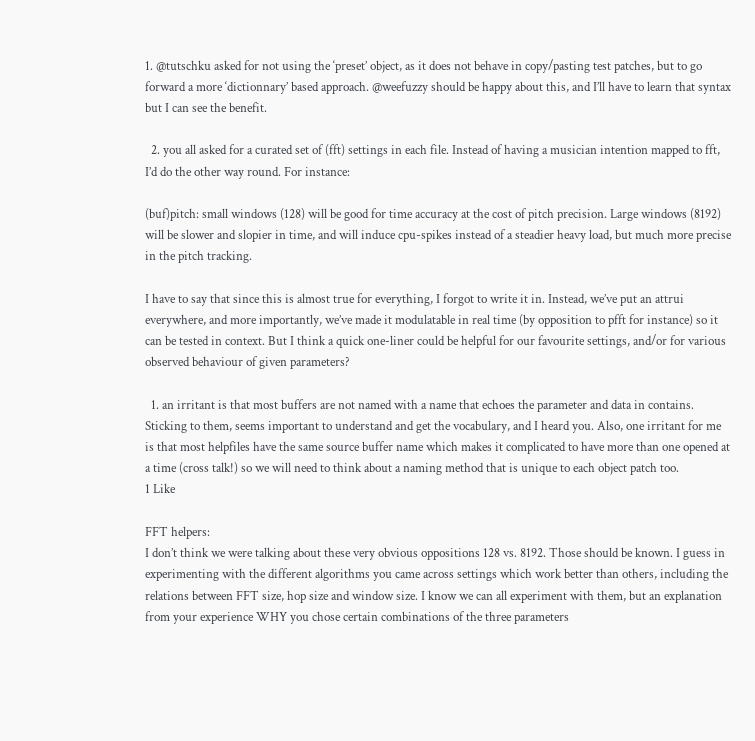1. @tutschku asked for not using the ‘preset’ object, as it does not behave in copy/pasting test patches, but to go forward a more ‘dictionnary’ based approach. @weefuzzy should be happy about this, and I’ll have to learn that syntax but I can see the benefit.

  2. you all asked for a curated set of (fft) settings in each file. Instead of having a musician intention mapped to fft, I’d do the other way round. For instance:

(buf)pitch: small windows (128) will be good for time accuracy at the cost of pitch precision. Large windows (8192) will be slower and slopier in time, and will induce cpu-spikes instead of a steadier heavy load, but much more precise in the pitch tracking.

I have to say that since this is almost true for everything, I forgot to write it in. Instead, we’ve put an attrui everywhere, and more importantly, we’ve made it modulatable in real time (by opposition to pfft for instance) so it can be tested in context. But I think a quick one-liner could be helpful for our favourite settings, and/or for various observed behaviour of given parameters?

  1. an irritant is that most buffers are not named with a name that echoes the parameter and data in contains. Sticking to them, seems important to understand and get the vocabulary, and I heard you. Also, one irritant for me is that most helpfiles have the same source buffer name which makes it complicated to have more than one opened at a time (cross talk!) so we will need to think about a naming method that is unique to each object patch too.
1 Like

FFT helpers:
I don’t think we were talking about these very obvious oppositions 128 vs. 8192. Those should be known. I guess in experimenting with the different algorithms you came across settings which work better than others, including the relations between FFT size, hop size and window size. I know we can all experiment with them, but an explanation from your experience WHY you chose certain combinations of the three parameters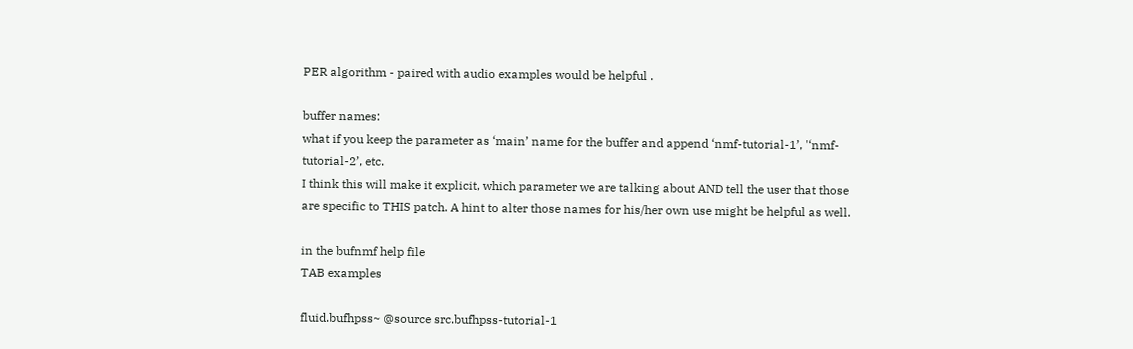PER algorithm - paired with audio examples would be helpful .

buffer names:
what if you keep the parameter as ‘main’ name for the buffer and append ‘nmf-tutorial-1’, '‘nmf-tutorial-2’, etc.
I think this will make it explicit, which parameter we are talking about AND tell the user that those are specific to THIS patch. A hint to alter those names for his/her own use might be helpful as well.

in the bufnmf help file
TAB examples

fluid.bufhpss~ @source src.bufhpss-tutorial-1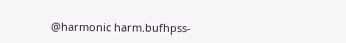@harmonic harm.bufhpss-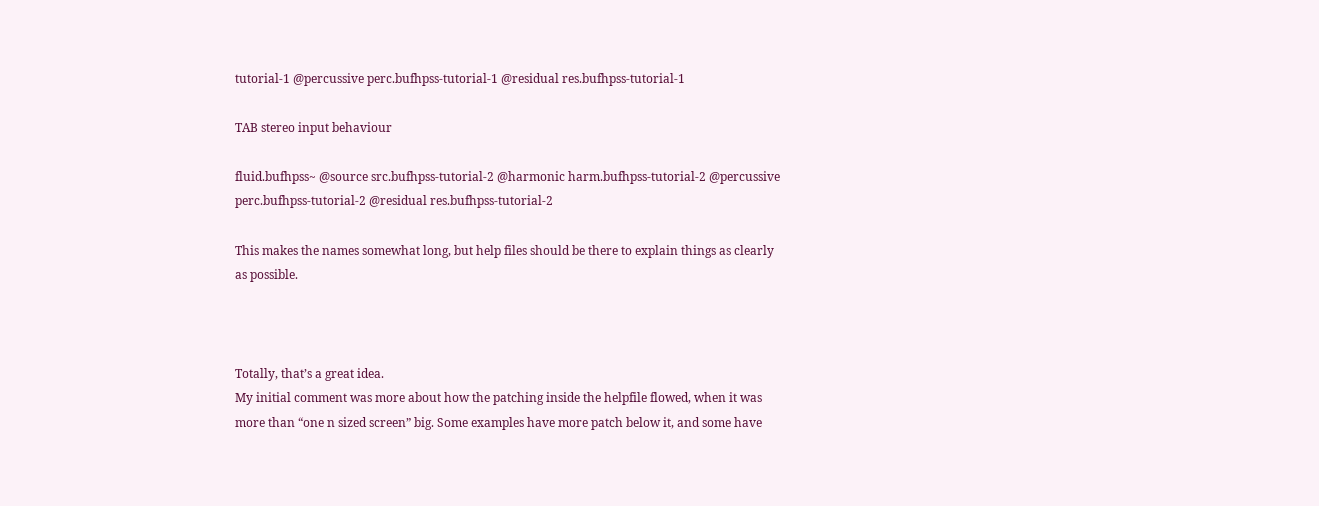tutorial-1 @percussive perc.bufhpss-tutorial-1 @residual res.bufhpss-tutorial-1

TAB stereo input behaviour

fluid.bufhpss~ @source src.bufhpss-tutorial-2 @harmonic harm.bufhpss-tutorial-2 @percussive perc.bufhpss-tutorial-2 @residual res.bufhpss-tutorial-2

This makes the names somewhat long, but help files should be there to explain things as clearly as possible.



Totally, that’s a great idea.
My initial comment was more about how the patching inside the helpfile flowed, when it was more than “one n sized screen” big. Some examples have more patch below it, and some have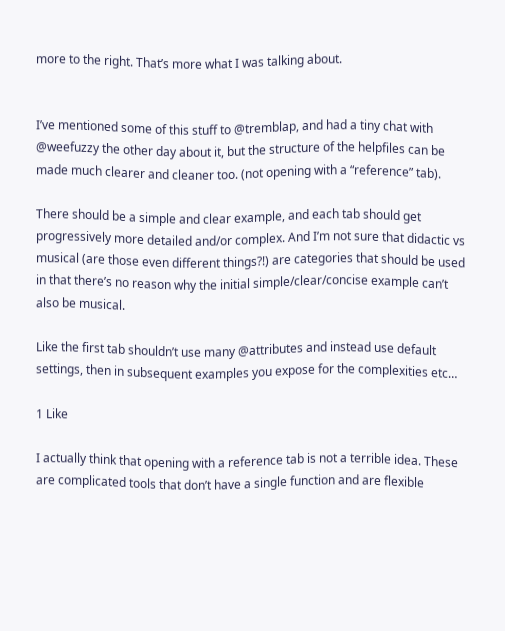more to the right. That’s more what I was talking about.


I’ve mentioned some of this stuff to @tremblap, and had a tiny chat with @weefuzzy the other day about it, but the structure of the helpfiles can be made much clearer and cleaner too. (not opening with a “reference” tab).

There should be a simple and clear example, and each tab should get progressively more detailed and/or complex. And I’m not sure that didactic vs musical (are those even different things?!) are categories that should be used in that there’s no reason why the initial simple/clear/concise example can’t also be musical.

Like the first tab shouldn’t use many @attributes and instead use default settings, then in subsequent examples you expose for the complexities etc…

1 Like

I actually think that opening with a reference tab is not a terrible idea. These are complicated tools that don’t have a single function and are flexible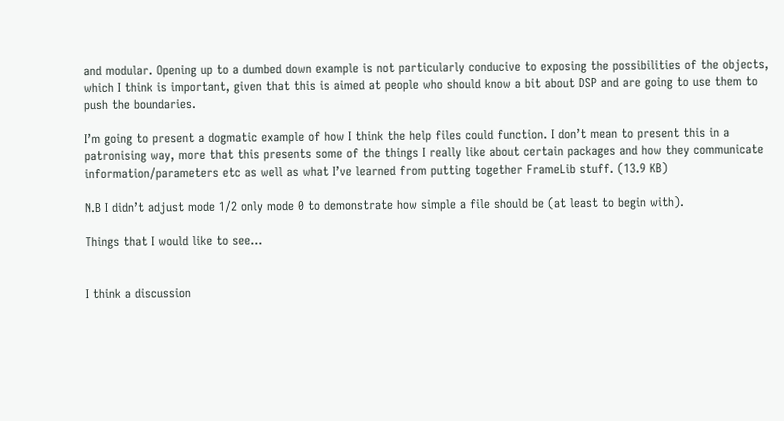and modular. Opening up to a dumbed down example is not particularly conducive to exposing the possibilities of the objects, which I think is important, given that this is aimed at people who should know a bit about DSP and are going to use them to push the boundaries.

I’m going to present a dogmatic example of how I think the help files could function. I don’t mean to present this in a patronising way, more that this presents some of the things I really like about certain packages and how they communicate information/parameters etc as well as what I’ve learned from putting together FrameLib stuff. (13.9 KB)

N.B I didn’t adjust mode 1/2 only mode 0 to demonstrate how simple a file should be (at least to begin with).

Things that I would like to see…


I think a discussion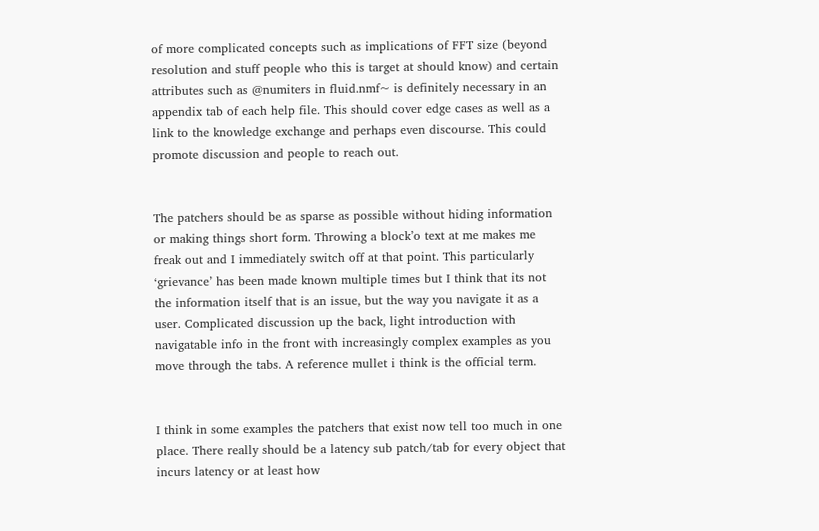of more complicated concepts such as implications of FFT size (beyond resolution and stuff people who this is target at should know) and certain attributes such as @numiters in fluid.nmf~ is definitely necessary in an appendix tab of each help file. This should cover edge cases as well as a link to the knowledge exchange and perhaps even discourse. This could promote discussion and people to reach out.


The patchers should be as sparse as possible without hiding information or making things short form. Throwing a block’o text at me makes me freak out and I immediately switch off at that point. This particularly ‘grievance’ has been made known multiple times but I think that its not the information itself that is an issue, but the way you navigate it as a user. Complicated discussion up the back, light introduction with navigatable info in the front with increasingly complex examples as you move through the tabs. A reference mullet i think is the official term.


I think in some examples the patchers that exist now tell too much in one place. There really should be a latency sub patch/tab for every object that incurs latency or at least how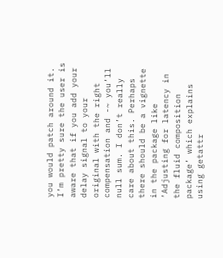you would patch around it. I’m pretty sure the user is aware that if you add your delay signal to your original with the right compensation and -~ you’ll null sum. I don’t really care about this. Perhaps there should be a vignette in the package like ‘Adjusting for latency in the fluid composition package’ which explains using getattr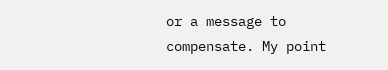or a message to compensate. My point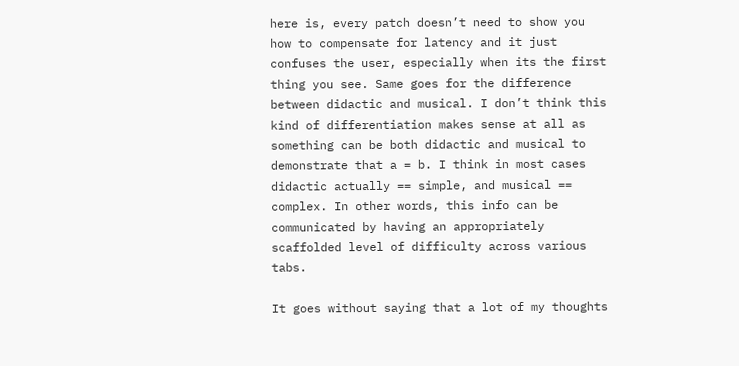here is, every patch doesn’t need to show you how to compensate for latency and it just confuses the user, especially when its the first thing you see. Same goes for the difference between didactic and musical. I don’t think this kind of differentiation makes sense at all as something can be both didactic and musical to demonstrate that a = b. I think in most cases didactic actually == simple, and musical == complex. In other words, this info can be communicated by having an appropriately scaffolded level of difficulty across various tabs.

It goes without saying that a lot of my thoughts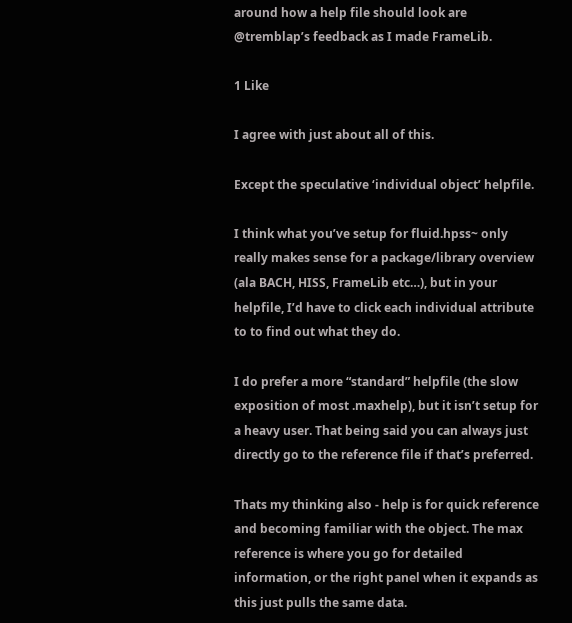around how a help file should look are @tremblap’s feedback as I made FrameLib.

1 Like

I agree with just about all of this.

Except the speculative ‘individual object’ helpfile.

I think what you’ve setup for fluid.hpss~ only really makes sense for a package/library overview (ala BACH, HISS, FrameLib etc…), but in your helpfile, I’d have to click each individual attribute to to find out what they do.

I do prefer a more “standard” helpfile (the slow exposition of most .maxhelp), but it isn’t setup for a heavy user. That being said you can always just directly go to the reference file if that’s preferred.

Thats my thinking also - help is for quick reference and becoming familiar with the object. The max reference is where you go for detailed information, or the right panel when it expands as this just pulls the same data.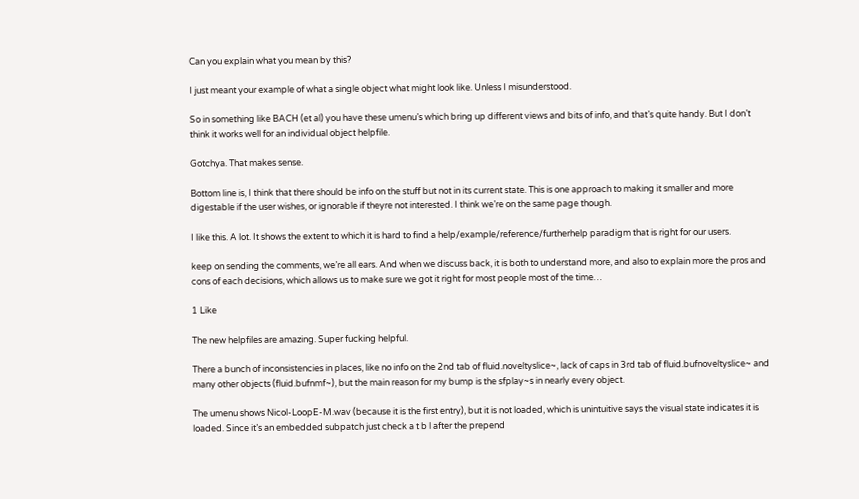Can you explain what you mean by this?

I just meant your example of what a single object what might look like. Unless I misunderstood.

So in something like BACH (et al) you have these umenu’s which bring up different views and bits of info, and that’s quite handy. But I don’t think it works well for an individual object helpfile.

Gotchya. That makes sense.

Bottom line is, I think that there should be info on the stuff but not in its current state. This is one approach to making it smaller and more digestable if the user wishes, or ignorable if theyre not interested. I think we’re on the same page though.

I like this. A lot. It shows the extent to which it is hard to find a help/example/reference/furtherhelp paradigm that is right for our users.

keep on sending the comments, we’re all ears. And when we discuss back, it is both to understand more, and also to explain more the pros and cons of each decisions, which allows us to make sure we got it right for most people most of the time…

1 Like

The new helpfiles are amazing. Super fucking helpful.

There a bunch of inconsistencies in places, like no info on the 2nd tab of fluid.noveltyslice~, lack of caps in 3rd tab of fluid.bufnoveltyslice~ and many other objects (fluid.bufnmf~), but the main reason for my bump is the sfplay~s in nearly every object.

The umenu shows Nicol-LoopE-M.wav (because it is the first entry), but it is not loaded, which is unintuitive says the visual state indicates it is loaded. Since it’s an embedded subpatch just check a t b l after the prepend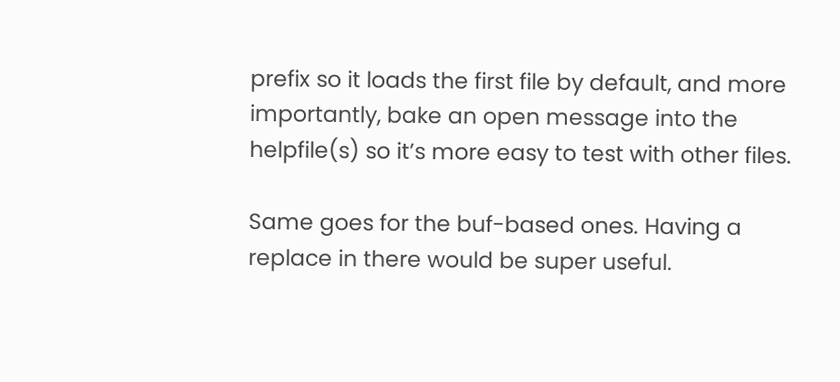prefix so it loads the first file by default, and more importantly, bake an open message into the helpfile(s) so it’s more easy to test with other files.

Same goes for the buf-based ones. Having a replace in there would be super useful.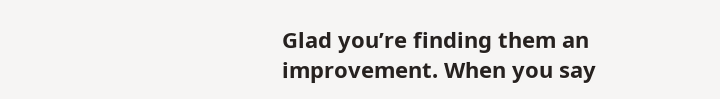Glad you’re finding them an improvement. When you say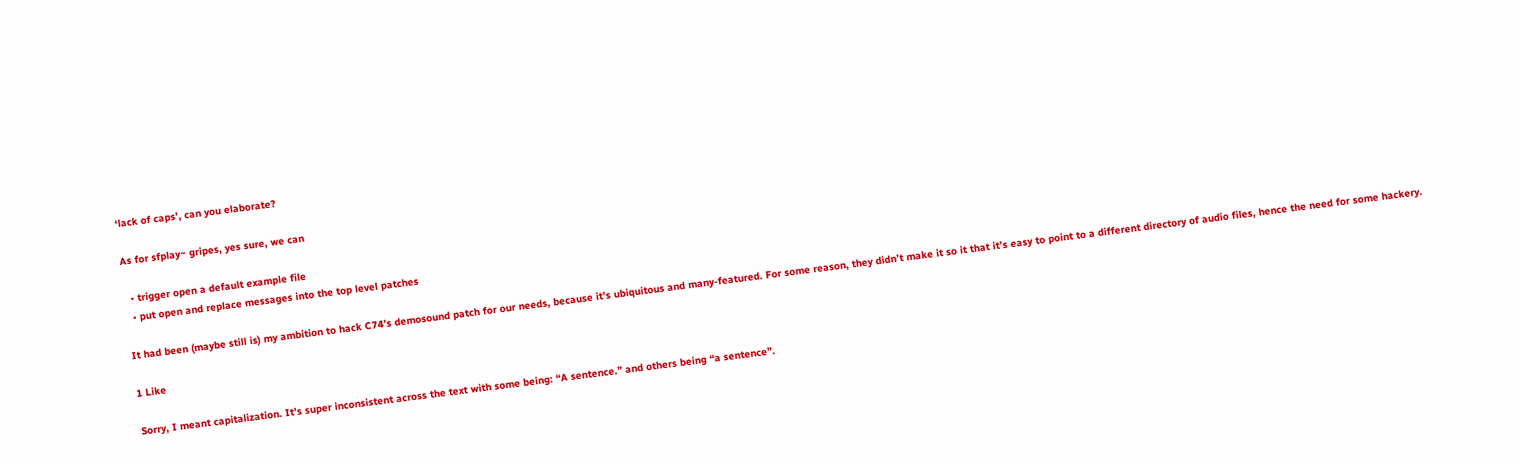‘lack of caps’, can you elaborate?

As for sfplay~ gripes, yes sure, we can

  • trigger open a default example file
  • put open and replace messages into the top level patches

It had been (maybe still is) my ambition to hack C74’s demosound patch for our needs, because it’s ubiquitous and many-featured. For some reason, they didn’t make it so it that it’s easy to point to a different directory of audio files, hence the need for some hackery.

1 Like

Sorry, I meant capitalization. It’s super inconsistent across the text with some being: “A sentence.” and others being “a sentence”.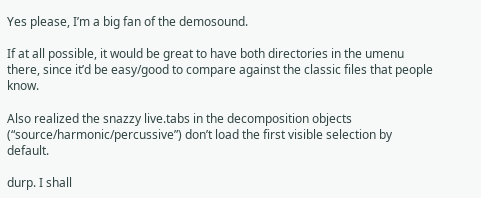Yes please, I’m a big fan of the demosound.

If at all possible, it would be great to have both directories in the umenu there, since it’d be easy/good to compare against the classic files that people know.

Also realized the snazzy live.tabs in the decomposition objects (“source/harmonic/percussive”) don’t load the first visible selection by default.

durp. I shall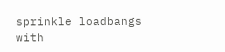sprinkle loadbangs with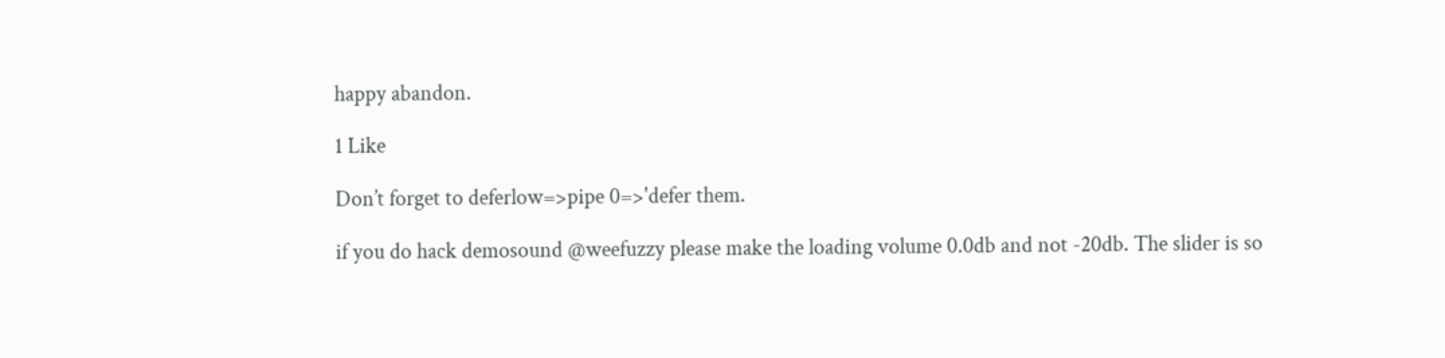happy abandon.

1 Like

Don’t forget to deferlow=>pipe 0=>'defer them.

if you do hack demosound @weefuzzy please make the loading volume 0.0db and not -20db. The slider is so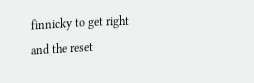finnicky to get right and the reset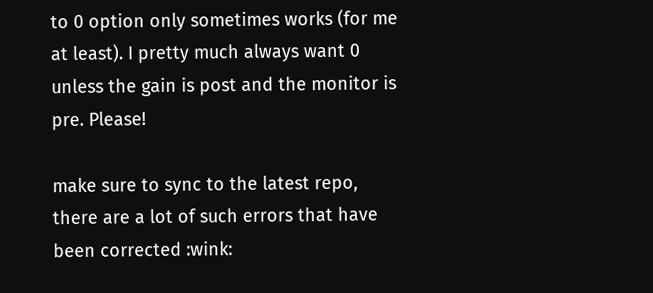to 0 option only sometimes works (for me at least). I pretty much always want 0 unless the gain is post and the monitor is pre. Please!

make sure to sync to the latest repo, there are a lot of such errors that have been corrected :wink: